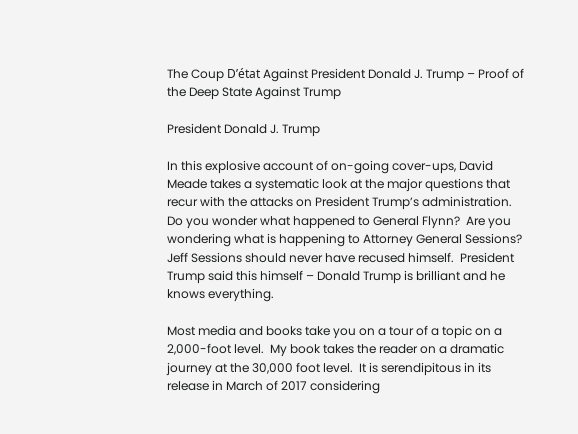The Coup D’état Against President Donald J. Trump – Proof of the Deep State Against Trump

President Donald J. Trump

In this explosive account of on-going cover-ups, David Meade takes a systematic look at the major questions that recur with the attacks on President Trump’s administration.  Do you wonder what happened to General Flynn?  Are you wondering what is happening to Attorney General Sessions?  Jeff Sessions should never have recused himself.  President Trump said this himself – Donald Trump is brilliant and he knows everything.

Most media and books take you on a tour of a topic on a 2,000-foot level.  My book takes the reader on a dramatic journey at the 30,000 foot level.  It is serendipitous in its release in March of 2017 considering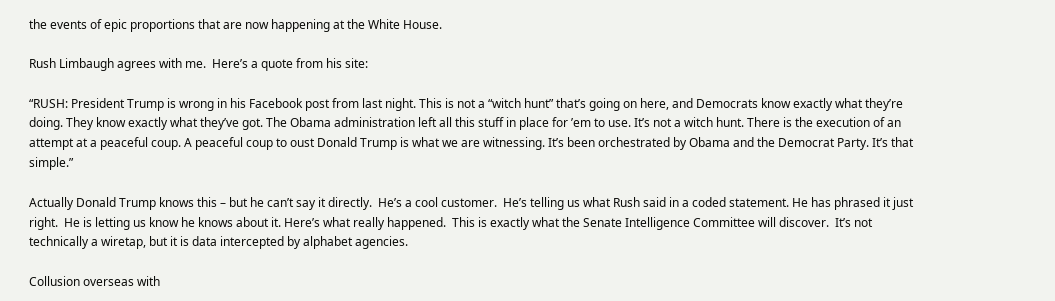the events of epic proportions that are now happening at the White House.

Rush Limbaugh agrees with me.  Here’s a quote from his site:

“RUSH: President Trump is wrong in his Facebook post from last night. This is not a “witch hunt” that’s going on here, and Democrats know exactly what they’re doing. They know exactly what they’ve got. The Obama administration left all this stuff in place for ’em to use. It’s not a witch hunt. There is the execution of an attempt at a peaceful coup. A peaceful coup to oust Donald Trump is what we are witnessing. It’s been orchestrated by Obama and the Democrat Party. It’s that simple.”

Actually Donald Trump knows this – but he can’t say it directly.  He’s a cool customer.  He’s telling us what Rush said in a coded statement. He has phrased it just right.  He is letting us know he knows about it. Here’s what really happened.  This is exactly what the Senate Intelligence Committee will discover.  It’s not technically a wiretap, but it is data intercepted by alphabet agencies.

Collusion overseas with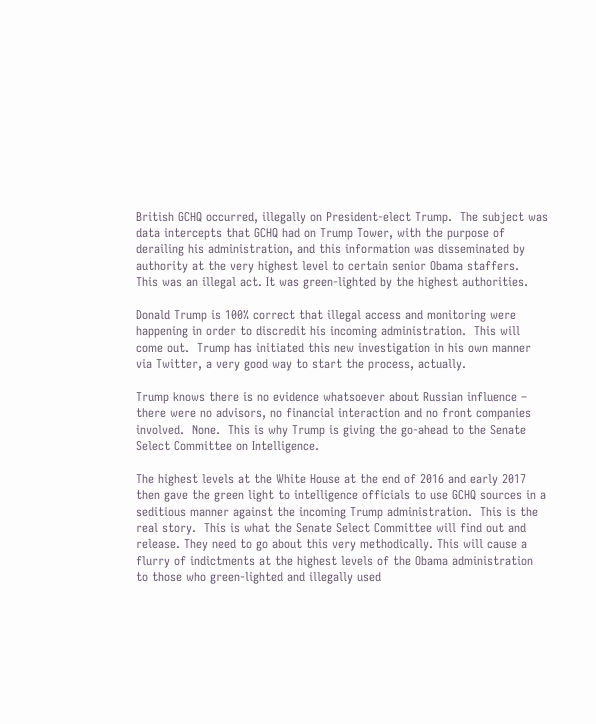British GCHQ occurred, illegally on President-elect Trump.  The subject was data intercepts that GCHQ had on Trump Tower, with the purpose of derailing his administration, and this information was disseminated by authority at the very highest level to certain senior Obama staffers.  This was an illegal act. It was green-lighted by the highest authorities.

Donald Trump is 100% correct that illegal access and monitoring were happening in order to discredit his incoming administration.  This will come out.  Trump has initiated this new investigation in his own manner via Twitter, a very good way to start the process, actually.

Trump knows there is no evidence whatsoever about Russian influence – there were no advisors, no financial interaction and no front companies involved.  None.  This is why Trump is giving the go-ahead to the Senate Select Committee on Intelligence.

The highest levels at the White House at the end of 2016 and early 2017 then gave the green light to intelligence officials to use GCHQ sources in a seditious manner against the incoming Trump administration.  This is the real story.  This is what the Senate Select Committee will find out and release. They need to go about this very methodically. This will cause a flurry of indictments at the highest levels of the Obama administration to those who green-lighted and illegally used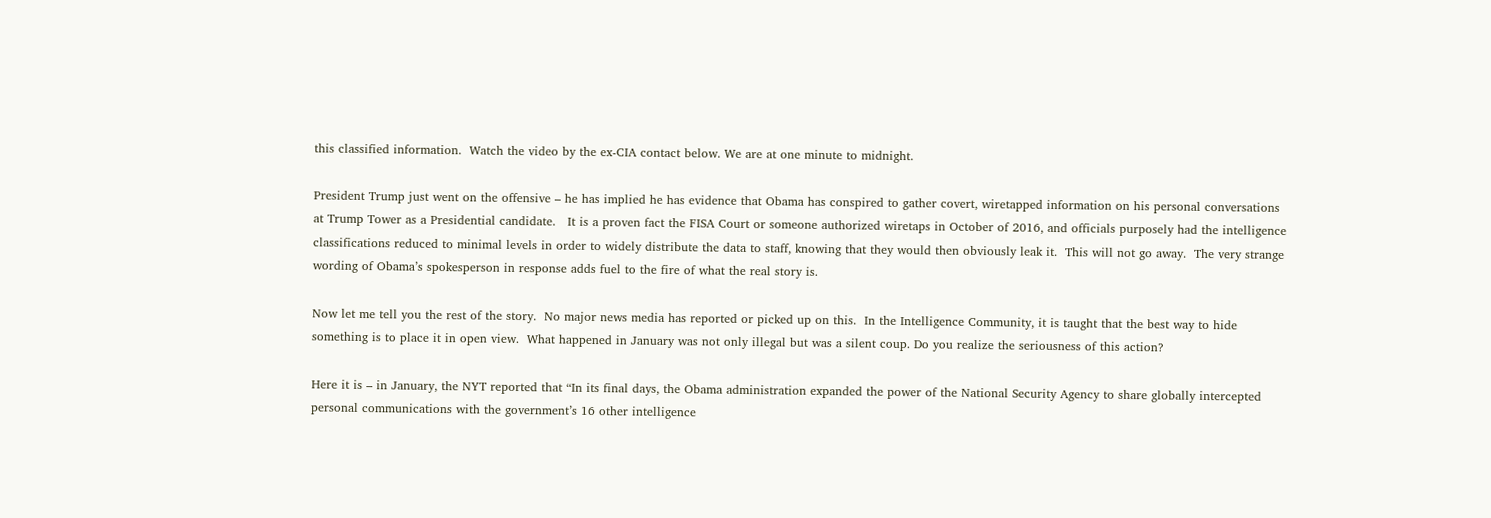this classified information.  Watch the video by the ex-CIA contact below. We are at one minute to midnight.

President Trump just went on the offensive – he has implied he has evidence that Obama has conspired to gather covert, wiretapped information on his personal conversations at Trump Tower as a Presidential candidate.   It is a proven fact the FISA Court or someone authorized wiretaps in October of 2016, and officials purposely had the intelligence classifications reduced to minimal levels in order to widely distribute the data to staff, knowing that they would then obviously leak it.  This will not go away.  The very strange wording of Obama’s spokesperson in response adds fuel to the fire of what the real story is.

Now let me tell you the rest of the story.  No major news media has reported or picked up on this.  In the Intelligence Community, it is taught that the best way to hide something is to place it in open view.  What happened in January was not only illegal but was a silent coup. Do you realize the seriousness of this action?

Here it is – in January, the NYT reported that “In its final days, the Obama administration expanded the power of the National Security Agency to share globally intercepted personal communications with the government’s 16 other intelligence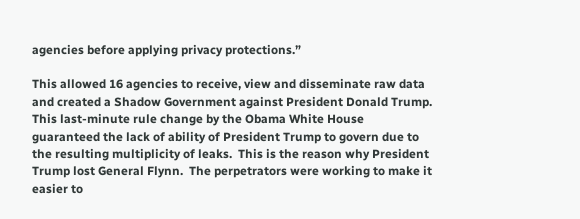agencies before applying privacy protections.”

This allowed 16 agencies to receive, view and disseminate raw data and created a Shadow Government against President Donald Trump. This last-minute rule change by the Obama White House guaranteed the lack of ability of President Trump to govern due to the resulting multiplicity of leaks.  This is the reason why President Trump lost General Flynn.  The perpetrators were working to make it easier to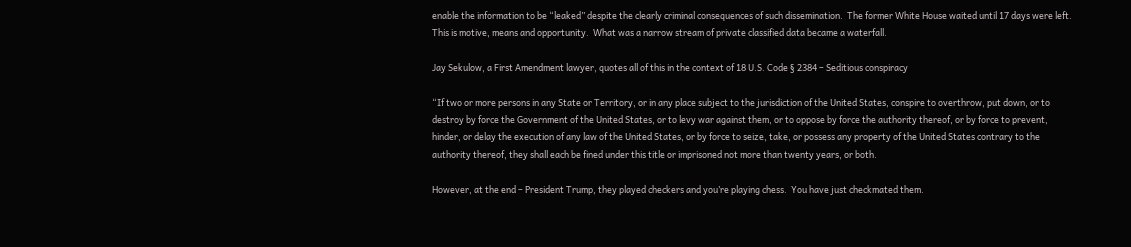enable the information to be “leaked” despite the clearly criminal consequences of such dissemination.  The former White House waited until 17 days were left.  This is motive, means and opportunity.  What was a narrow stream of private classified data became a waterfall.

Jay Sekulow, a First Amendment lawyer, quotes all of this in the context of 18 U.S. Code § 2384 – Seditious conspiracy

“If two or more persons in any State or Territory, or in any place subject to the jurisdiction of the United States, conspire to overthrow, put down, or to destroy by force the Government of the United States, or to levy war against them, or to oppose by force the authority thereof, or by force to prevent, hinder, or delay the execution of any law of the United States, or by force to seize, take, or possess any property of the United States contrary to the authority thereof, they shall each be fined under this title or imprisoned not more than twenty years, or both.

However, at the end – President Trump, they played checkers and you’re playing chess.  You have just checkmated them.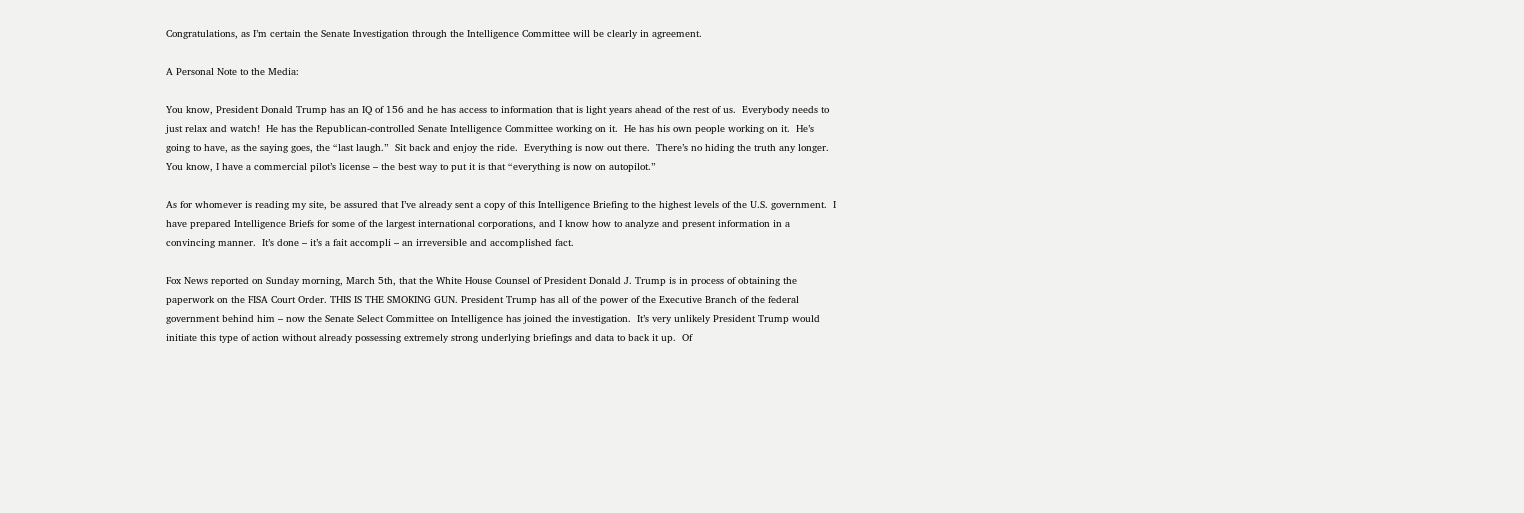Congratulations, as I’m certain the Senate Investigation through the Intelligence Committee will be clearly in agreement.

A Personal Note to the Media:

You know, President Donald Trump has an IQ of 156 and he has access to information that is light years ahead of the rest of us.  Everybody needs to just relax and watch!  He has the Republican-controlled Senate Intelligence Committee working on it.  He has his own people working on it.  He’s going to have, as the saying goes, the “last laugh.”  Sit back and enjoy the ride.  Everything is now out there.  There’s no hiding the truth any longer.  You know, I have a commercial pilot’s license – the best way to put it is that “everything is now on autopilot.”

As for whomever is reading my site, be assured that I’ve already sent a copy of this Intelligence Briefing to the highest levels of the U.S. government.  I have prepared Intelligence Briefs for some of the largest international corporations, and I know how to analyze and present information in a convincing manner.  It’s done – it’s a fait accompli – an irreversible and accomplished fact.

Fox News reported on Sunday morning, March 5th, that the White House Counsel of President Donald J. Trump is in process of obtaining the paperwork on the FISA Court Order. THIS IS THE SMOKING GUN. President Trump has all of the power of the Executive Branch of the federal government behind him – now the Senate Select Committee on Intelligence has joined the investigation.  It’s very unlikely President Trump would initiate this type of action without already possessing extremely strong underlying briefings and data to back it up.  Of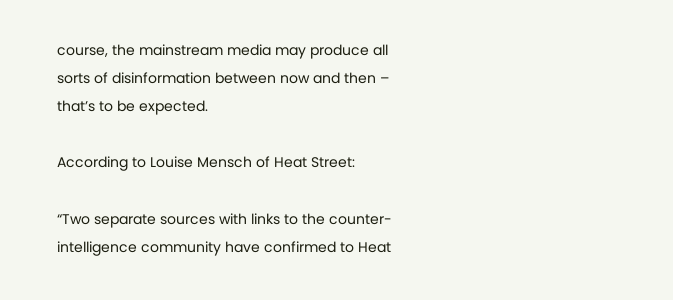course, the mainstream media may produce all sorts of disinformation between now and then – that’s to be expected.

According to Louise Mensch of Heat Street:

“Two separate sources with links to the counter-intelligence community have confirmed to Heat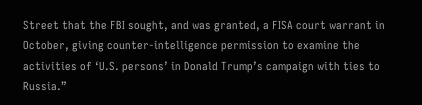Street that the FBI sought, and was granted, a FISA court warrant in October, giving counter-intelligence permission to examine the activities of ‘U.S. persons’ in Donald Trump’s campaign with ties to Russia.”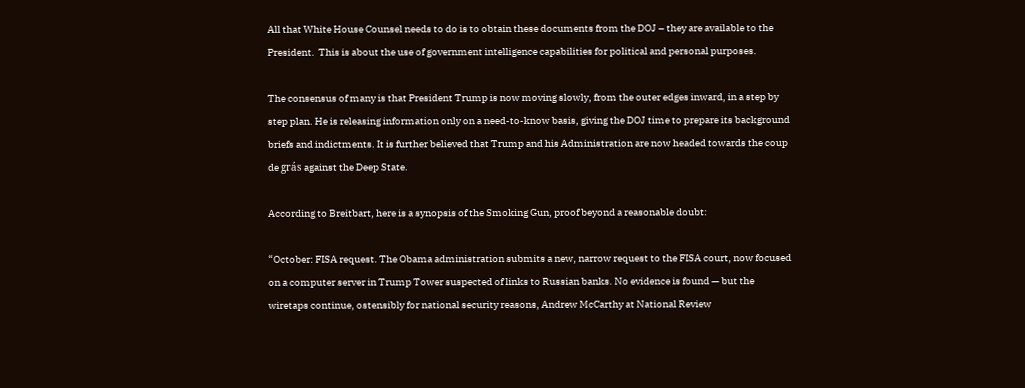All that White House Counsel needs to do is to obtain these documents from the DOJ – they are available to the President.  This is about the use of government intelligence capabilities for political and personal purposes.

The consensus of many is that President Trump is now moving slowly, from the outer edges inward, in a step by step plan. He is releasing information only on a need-to-know basis, giving the DOJ time to prepare its background briefs and indictments. It is further believed that Trump and his Administration are now headed towards the coup de grás against the Deep State.

According to Breitbart, here is a synopsis of the Smoking Gun, proof beyond a reasonable doubt:

“October: FISA request. The Obama administration submits a new, narrow request to the FISA court, now focused on a computer server in Trump Tower suspected of links to Russian banks. No evidence is found — but the wiretaps continue, ostensibly for national security reasons, Andrew McCarthy at National Review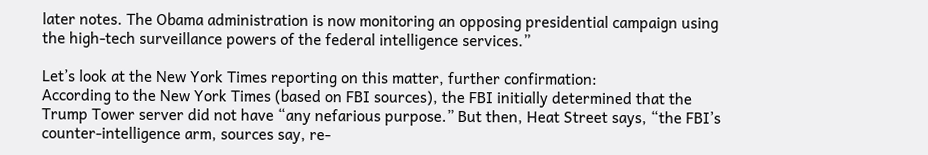later notes. The Obama administration is now monitoring an opposing presidential campaign using the high-tech surveillance powers of the federal intelligence services.”

Let’s look at the New York Times reporting on this matter, further confirmation:
According to the New York Times (based on FBI sources), the FBI initially determined that the Trump Tower server did not have “any nefarious purpose.” But then, Heat Street says, “the FBI’s counter-intelligence arm, sources say, re-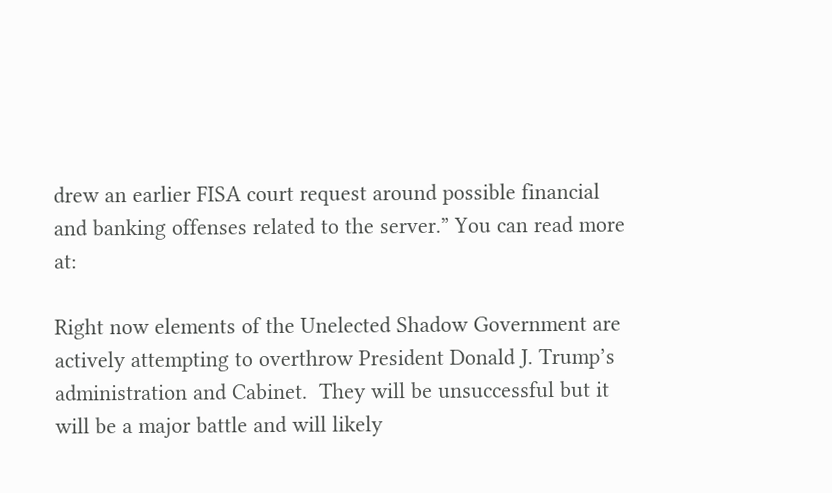drew an earlier FISA court request around possible financial and banking offenses related to the server.” You can read more at:

Right now elements of the Unelected Shadow Government are actively attempting to overthrow President Donald J. Trump’s administration and Cabinet.  They will be unsuccessful but it will be a major battle and will likely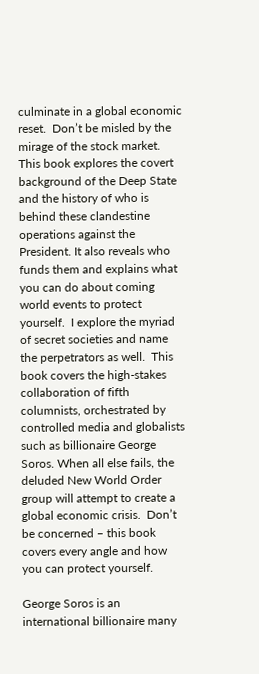culminate in a global economic reset.  Don’t be misled by the mirage of the stock market. This book explores the covert background of the Deep State and the history of who is behind these clandestine operations against the President. It also reveals who funds them and explains what you can do about coming world events to protect yourself.  I explore the myriad of secret societies and name the perpetrators as well.  This book covers the high-stakes collaboration of fifth columnists, orchestrated by controlled media and globalists such as billionaire George Soros. When all else fails, the deluded New World Order group will attempt to create a global economic crisis.  Don’t be concerned – this book covers every angle and how you can protect yourself.

George Soros is an international billionaire many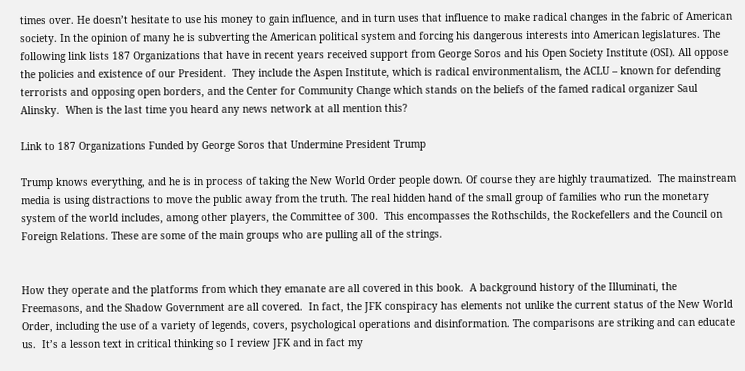times over. He doesn’t hesitate to use his money to gain influence, and in turn uses that influence to make radical changes in the fabric of American society. In the opinion of many he is subverting the American political system and forcing his dangerous interests into American legislatures. The following link lists 187 Organizations that have in recent years received support from George Soros and his Open Society Institute (OSI). All oppose the policies and existence of our President.  They include the Aspen Institute, which is radical environmentalism, the ACLU – known for defending terrorists and opposing open borders, and the Center for Community Change which stands on the beliefs of the famed radical organizer Saul Alinsky.  When is the last time you heard any news network at all mention this?

Link to 187 Organizations Funded by George Soros that Undermine President Trump

Trump knows everything, and he is in process of taking the New World Order people down. Of course they are highly traumatized.  The mainstream media is using distractions to move the public away from the truth. The real hidden hand of the small group of families who run the monetary system of the world includes, among other players, the Committee of 300.  This encompasses the Rothschilds, the Rockefellers and the Council on Foreign Relations. These are some of the main groups who are pulling all of the strings.


How they operate and the platforms from which they emanate are all covered in this book.  A background history of the Illuminati, the Freemasons, and the Shadow Government are all covered.  In fact, the JFK conspiracy has elements not unlike the current status of the New World Order, including the use of a variety of legends, covers, psychological operations and disinformation. The comparisons are striking and can educate us.  It’s a lesson text in critical thinking so I review JFK and in fact my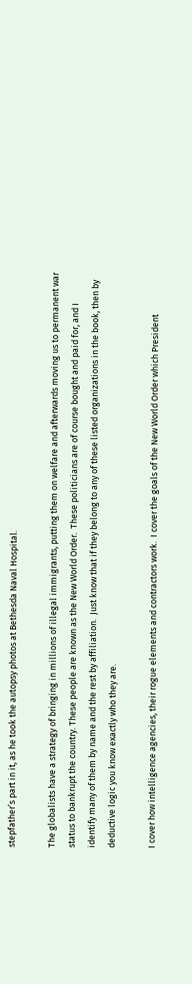stepfather’s part in it, as he took the autopsy photos at Bethesda Naval Hospital.

The globalists have a strategy of bringing in millions of illegal immigrants, putting them on welfare and afterwards moving us to permanent war status to bankrupt the country. These people are known as the New World Order.  These politicians are of course bought and paid for, and I identify many of them by name and the rest by affiliation.  Just know that if they belong to any of these listed organizations in the book, then by deductive logic you know exactly who they are.

I cover how intelligence agencies, their rogue elements and contractors work.  I cover the goals of the New World Order which President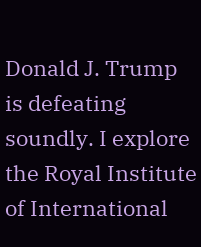Donald J. Trump is defeating soundly. I explore the Royal Institute of International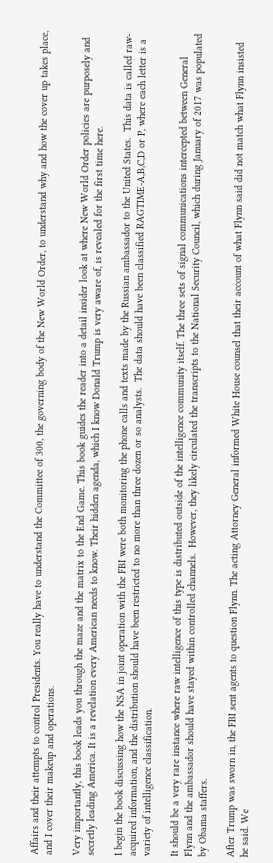Affairs and their attempts to control Presidents. You really have to understand the Committee of 300, the governing body of the New World Order, to understand why and how the cover up takes place, and I cover their makeup and operations.

Very importantly, this book leads you through the maze and the matrix to the End Game. This book guides the reader into a detail insider look at where New World Order policies are purposely and secretly leading America. It is a revelation every American needs to know. Their hidden agenda, which I know Donald Trump is very aware of, is revealed for the first time here.

I begin the book discussing how the NSA in joint operation with the FBI were both monitoring the phone calls and texts made by the Russian ambassador to the United States.  This data is called raw-acquired information, and the distribution should have been restricted to no more than three dozen or so analysts.  The data should have been classified RAGTIME-A,B,C,D or P, where each letter is a variety of intelligence classification.

It should be a very rare instance where raw intelligence of this type is distributed outside of the intelligence community itself. The three sets of signal communications intercepted between General Flynn and the ambassador should have stayed within controlled channels.  However, they likely circulated the transcripts to the National Security Council, which during January of 2017 was populated by Obama staffers.

After Trump was sworn in, the FBI sent agents to question Flynn. The acting Attorney General informed White House counsel that their account of what Flynn said did not match what Flynn insisted he said. We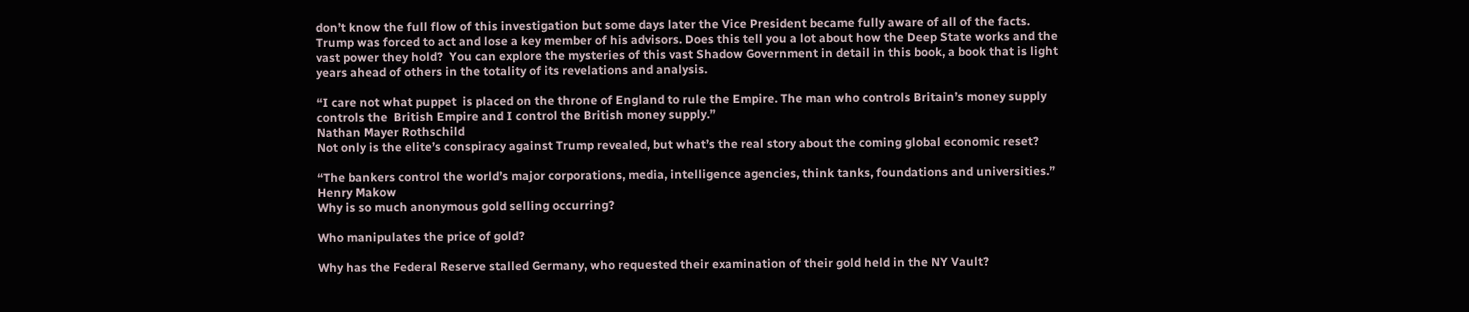don’t know the full flow of this investigation but some days later the Vice President became fully aware of all of the facts.  Trump was forced to act and lose a key member of his advisors. Does this tell you a lot about how the Deep State works and the vast power they hold?  You can explore the mysteries of this vast Shadow Government in detail in this book, a book that is light years ahead of others in the totality of its revelations and analysis.

“I care not what puppet  is placed on the throne of England to rule the Empire. The man who controls Britain’s money supply controls the  British Empire and I control the British money supply.”
Nathan Mayer Rothschild
Not only is the elite’s conspiracy against Trump revealed, but what’s the real story about the coming global economic reset?

“The bankers control the world’s major corporations, media, intelligence agencies, think tanks, foundations and universities.”
Henry Makow
Why is so much anonymous gold selling occurring?

Who manipulates the price of gold?

Why has the Federal Reserve stalled Germany, who requested their examination of their gold held in the NY Vault?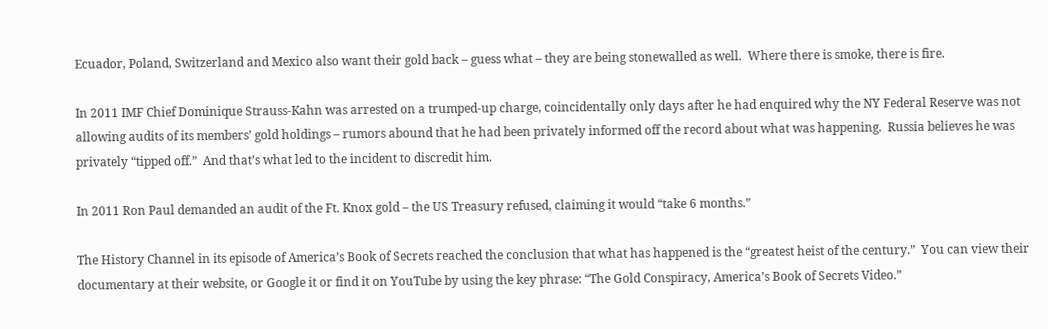Ecuador, Poland, Switzerland and Mexico also want their gold back – guess what – they are being stonewalled as well.  Where there is smoke, there is fire.

In 2011 IMF Chief Dominique Strauss-Kahn was arrested on a trumped-up charge, coincidentally only days after he had enquired why the NY Federal Reserve was not allowing audits of its members’ gold holdings – rumors abound that he had been privately informed off the record about what was happening.  Russia believes he was privately “tipped off.”  And that’s what led to the incident to discredit him.

In 2011 Ron Paul demanded an audit of the Ft. Knox gold – the US Treasury refused, claiming it would “take 6 months.”

The History Channel in its episode of America’s Book of Secrets reached the conclusion that what has happened is the “greatest heist of the century.”  You can view their documentary at their website, or Google it or find it on YouTube by using the key phrase: “The Gold Conspiracy, America’s Book of Secrets Video.”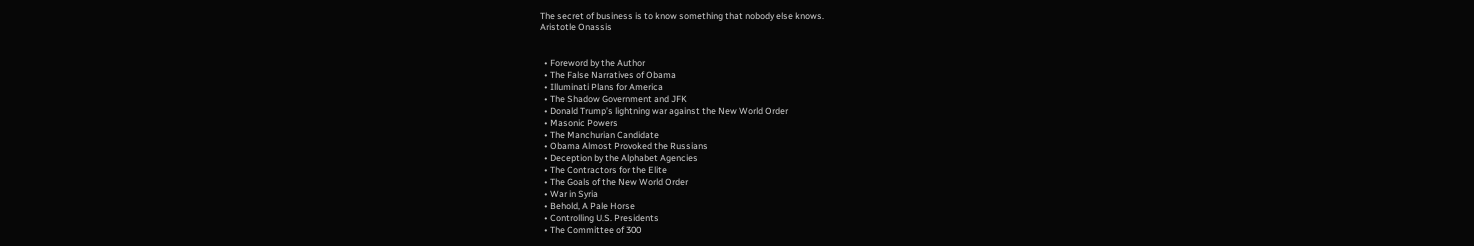The secret of business is to know something that nobody else knows.
Aristotle Onassis


  • Foreword by the Author
  • The False Narratives of Obama
  • Illuminati Plans for America
  • The Shadow Government and JFK
  • Donald Trump’s lightning war against the New World Order
  • Masonic Powers
  • The Manchurian Candidate
  • Obama Almost Provoked the Russians
  • Deception by the Alphabet Agencies
  • The Contractors for the Elite
  • The Goals of the New World Order
  • War in Syria
  • Behold, A Pale Horse
  • Controlling U.S. Presidents
  • The Committee of 300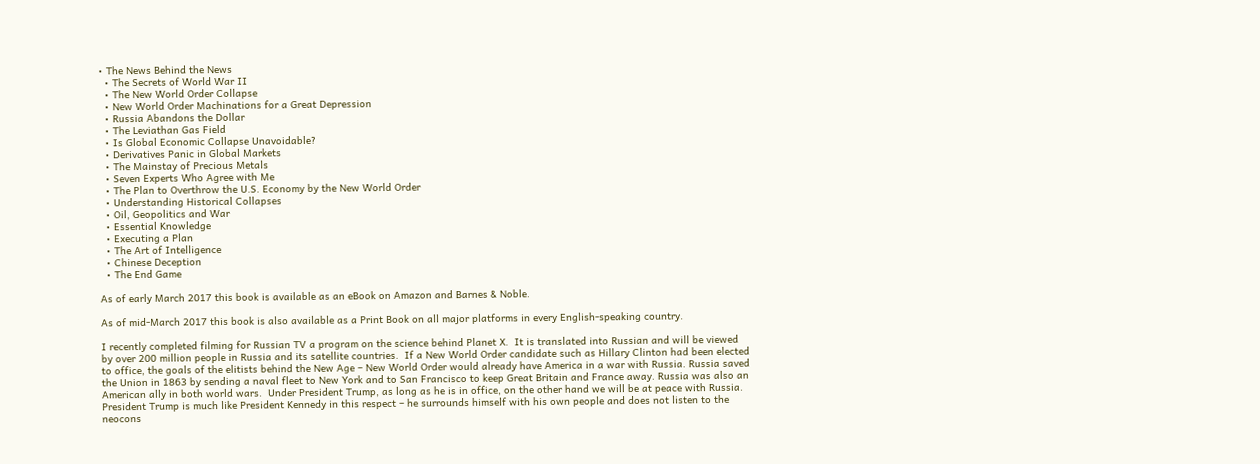• The News Behind the News
  • The Secrets of World War II
  • The New World Order Collapse
  • New World Order Machinations for a Great Depression
  • Russia Abandons the Dollar
  • The Leviathan Gas Field
  • Is Global Economic Collapse Unavoidable?
  • Derivatives Panic in Global Markets
  • The Mainstay of Precious Metals
  • Seven Experts Who Agree with Me
  • The Plan to Overthrow the U.S. Economy by the New World Order
  • Understanding Historical Collapses
  • Oil, Geopolitics and War
  • Essential Knowledge
  • Executing a Plan
  • The Art of Intelligence
  • Chinese Deception
  • The End Game

As of early March 2017 this book is available as an eBook on Amazon and Barnes & Noble.

As of mid-March 2017 this book is also available as a Print Book on all major platforms in every English-speaking country.

I recently completed filming for Russian TV a program on the science behind Planet X.  It is translated into Russian and will be viewed by over 200 million people in Russia and its satellite countries.  If a New World Order candidate such as Hillary Clinton had been elected to office, the goals of the elitists behind the New Age – New World Order would already have America in a war with Russia. Russia saved the Union in 1863 by sending a naval fleet to New York and to San Francisco to keep Great Britain and France away. Russia was also an American ally in both world wars.  Under President Trump, as long as he is in office, on the other hand we will be at peace with Russia.  President Trump is much like President Kennedy in this respect – he surrounds himself with his own people and does not listen to the neocons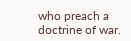who preach a doctrine of war.